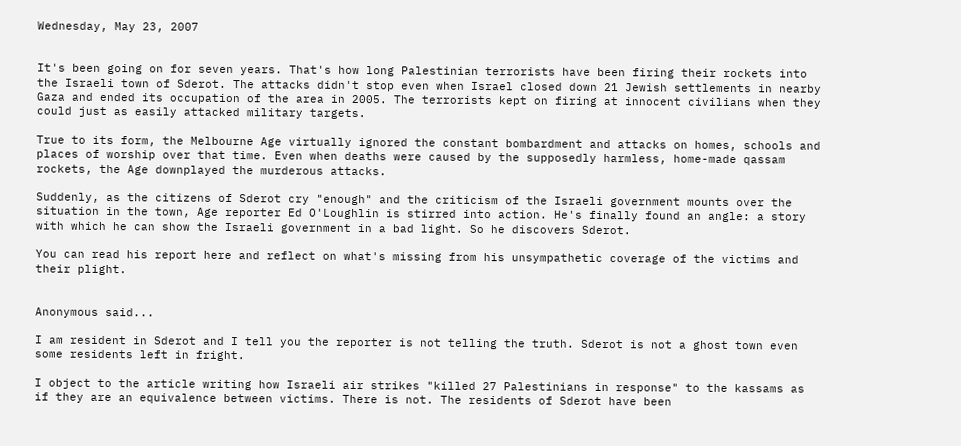Wednesday, May 23, 2007


It's been going on for seven years. That's how long Palestinian terrorists have been firing their rockets into the Israeli town of Sderot. The attacks didn't stop even when Israel closed down 21 Jewish settlements in nearby Gaza and ended its occupation of the area in 2005. The terrorists kept on firing at innocent civilians when they could just as easily attacked military targets.

True to its form, the Melbourne Age virtually ignored the constant bombardment and attacks on homes, schools and places of worship over that time. Even when deaths were caused by the supposedly harmless, home-made qassam rockets, the Age downplayed the murderous attacks.

Suddenly, as the citizens of Sderot cry "enough" and the criticism of the Israeli government mounts over the situation in the town, Age reporter Ed O'Loughlin is stirred into action. He's finally found an angle: a story with which he can show the Israeli government in a bad light. So he discovers Sderot.

You can read his report here and reflect on what's missing from his unsympathetic coverage of the victims and their plight.


Anonymous said...

I am resident in Sderot and I tell you the reporter is not telling the truth. Sderot is not a ghost town even some residents left in fright.

I object to the article writing how Israeli air strikes "killed 27 Palestinians in response" to the kassams as if they are an equivalence between victims. There is not. The residents of Sderot have been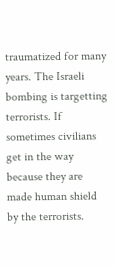traumatized for many years. The Israeli bombing is targetting terrorists. If sometimes civilians get in the way because they are made human shield by the terrorists.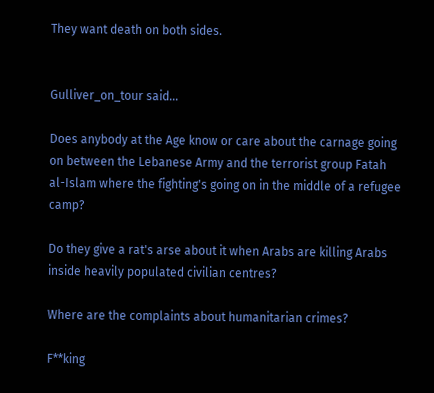They want death on both sides.


Gulliver_on_tour said...

Does anybody at the Age know or care about the carnage going on between the Lebanese Army and the terrorist group Fatah al-Islam where the fighting's going on in the middle of a refugee camp?

Do they give a rat's arse about it when Arabs are killing Arabs inside heavily populated civilian centres?

Where are the complaints about humanitarian crimes?

F**king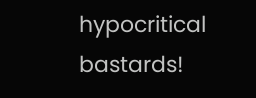hypocritical bastards!